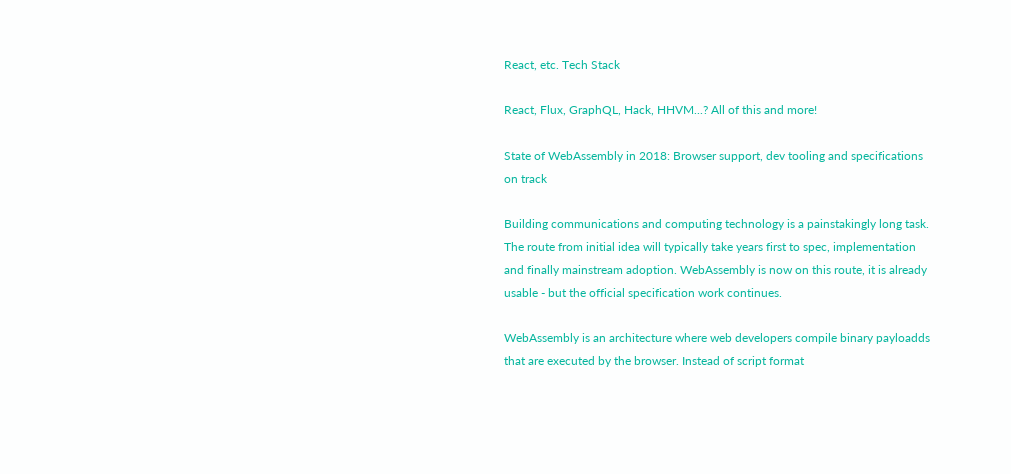React, etc. Tech Stack

React, Flux, GraphQL, Hack, HHVM...? All of this and more!

State of WebAssembly in 2018: Browser support, dev tooling and specifications on track

Building communications and computing technology is a painstakingly long task. The route from initial idea will typically take years first to spec, implementation and finally mainstream adoption. WebAssembly is now on this route, it is already usable - but the official specification work continues.

WebAssembly is an architecture where web developers compile binary payloadds that are executed by the browser. Instead of script format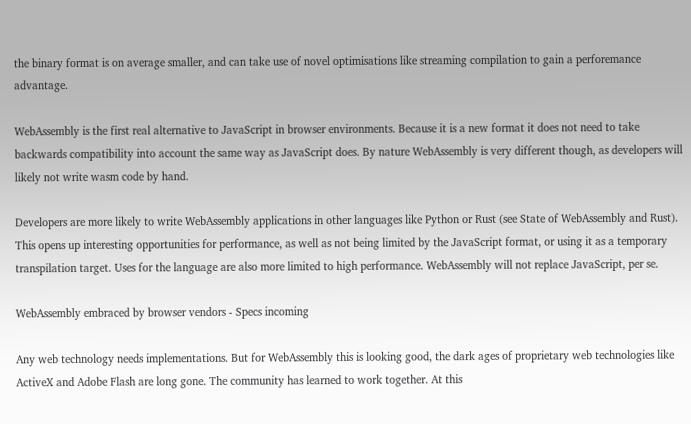the binary format is on average smaller, and can take use of novel optimisations like streaming compilation to gain a perforemance advantage.

WebAssembly is the first real alternative to JavaScript in browser environments. Because it is a new format it does not need to take backwards compatibility into account the same way as JavaScript does. By nature WebAssembly is very different though, as developers will likely not write wasm code by hand.

Developers are more likely to write WebAssembly applications in other languages like Python or Rust (see State of WebAssembly and Rust). This opens up interesting opportunities for performance, as well as not being limited by the JavaScript format, or using it as a temporary transpilation target. Uses for the language are also more limited to high performance. WebAssembly will not replace JavaScript, per se.

WebAssembly embraced by browser vendors - Specs incoming

Any web technology needs implementations. But for WebAssembly this is looking good, the dark ages of proprietary web technologies like ActiveX and Adobe Flash are long gone. The community has learned to work together. At this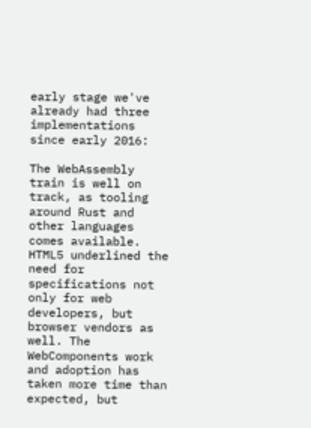early stage we've already had three implementations since early 2016:

The WebAssembly train is well on track, as tooling around Rust and other languages comes available. HTML5 underlined the need for specifications not only for web developers, but browser vendors as well. The WebComponents work and adoption has taken more time than expected, but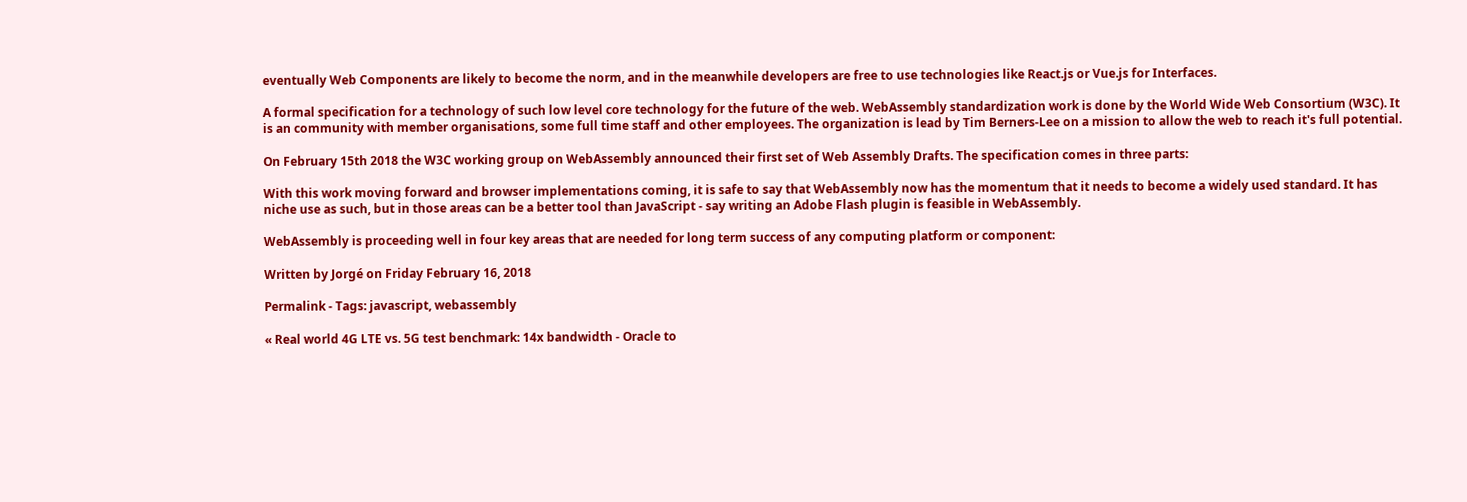eventually Web Components are likely to become the norm, and in the meanwhile developers are free to use technologies like React.js or Vue.js for Interfaces.

A formal specification for a technology of such low level core technology for the future of the web. WebAssembly standardization work is done by the World Wide Web Consortium (W3C). It is an community with member organisations, some full time staff and other employees. The organization is lead by Tim Berners-Lee on a mission to allow the web to reach it's full potential.

On February 15th 2018 the W3C working group on WebAssembly announced their first set of Web Assembly Drafts. The specification comes in three parts:

With this work moving forward and browser implementations coming, it is safe to say that WebAssembly now has the momentum that it needs to become a widely used standard. It has niche use as such, but in those areas can be a better tool than JavaScript - say writing an Adobe Flash plugin is feasible in WebAssembly.

WebAssembly is proceeding well in four key areas that are needed for long term success of any computing platform or component:

Written by Jorgé on Friday February 16, 2018

Permalink - Tags: javascript, webassembly

« Real world 4G LTE vs. 5G test benchmark: 14x bandwidth - Oracle to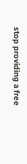stop providing a free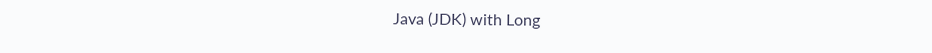Java (JDK) with Long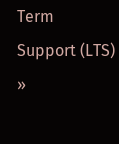Term Support (LTS) »